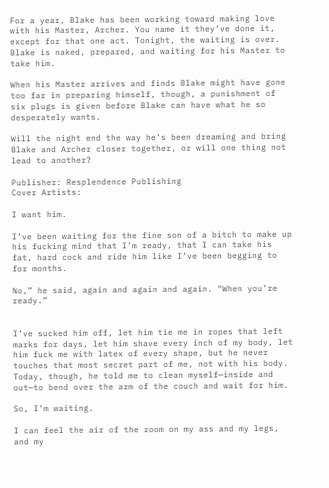For a year, Blake has been working toward making love with his Master, Archer. You name it they’ve done it, except for that one act. Tonight, the waiting is over. Blake is naked, prepared, and waiting for his Master to take him.

When his Master arrives and finds Blake might have gone too far in preparing himself, though, a punishment of six plugs is given before Blake can have what he so desperately wants.

Will the night end the way he’s been dreaming and bring Blake and Archer closer together, or will one thing not lead to another?

Publisher: Resplendence Publishing
Cover Artists:

I want him.

I’ve been waiting for the fine son of a bitch to make up his fucking mind that I’m ready, that I can take his fat, hard cock and ride him like I’ve been begging to for months.

No,” he said, again and again and again. “When you’re ready.”


I’ve sucked him off, let him tie me in ropes that left marks for days, let him shave every inch of my body, let him fuck me with latex of every shape, but he never touches that most secret part of me, not with his body. Today, though, he told me to clean myself—inside and out—to bend over the arm of the couch and wait for him.

So, I’m waiting.

I can feel the air of the room on my ass and my legs, and my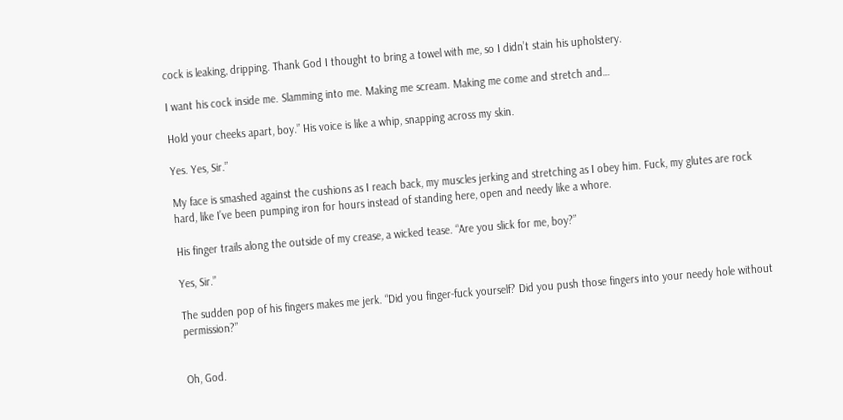cock is leaking, dripping. Thank God I thought to bring a towel with me, so I didn’t stain his upholstery.

I want his cock inside me. Slamming into me. Making me scream. Making me come and stretch and…

Hold your cheeks apart, boy.” His voice is like a whip, snapping across my skin.

Yes. Yes, Sir.”

My face is smashed against the cushions as I reach back, my muscles jerking and stretching as I obey him. Fuck, my glutes are rock hard, like I’ve been pumping iron for hours instead of standing here, open and needy like a whore.

His finger trails along the outside of my crease, a wicked tease. “Are you slick for me, boy?”

Yes, Sir.”

The sudden pop of his fingers makes me jerk. “Did you finger-fuck yourself? Did you push those fingers into your needy hole without permission?”


Oh, God.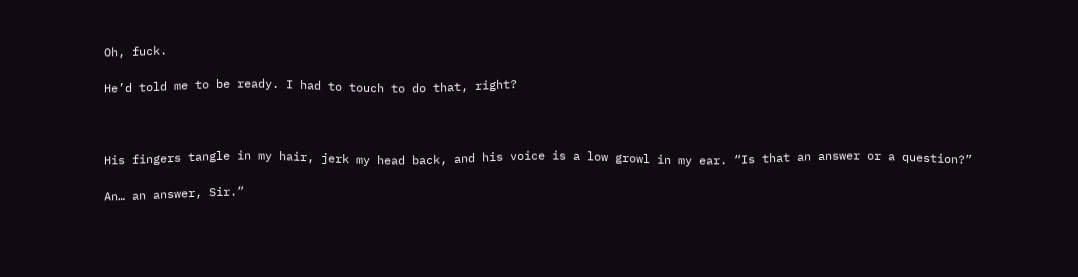Oh, fuck.

He’d told me to be ready. I had to touch to do that, right?



His fingers tangle in my hair, jerk my head back, and his voice is a low growl in my ear. “Is that an answer or a question?”

An… an answer, Sir.”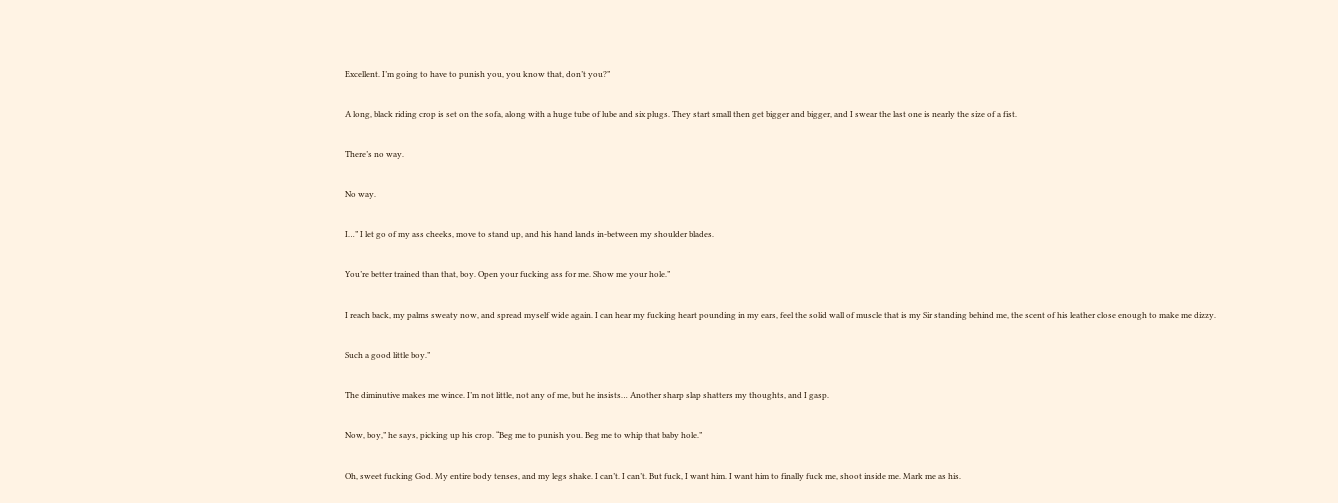Excellent. I’m going to have to punish you, you know that, don’t you?”

A long, black riding crop is set on the sofa, along with a huge tube of lube and six plugs. They start small then get bigger and bigger, and I swear the last one is nearly the size of a fist.

There’s no way.

No way.

I…” I let go of my ass cheeks, move to stand up, and his hand lands in-between my shoulder blades.

You’re better trained than that, boy. Open your fucking ass for me. Show me your hole.”

I reach back, my palms sweaty now, and spread myself wide again. I can hear my fucking heart pounding in my ears, feel the solid wall of muscle that is my Sir standing behind me, the scent of his leather close enough to make me dizzy.

Such a good little boy.”

The diminutive makes me wince. I’m not little, not any of me, but he insists… Another sharp slap shatters my thoughts, and I gasp.

Now, boy,” he says, picking up his crop. “Beg me to punish you. Beg me to whip that baby hole.”

Oh, sweet fucking God. My entire body tenses, and my legs shake. I can’t. I can’t. But fuck, I want him. I want him to finally fuck me, shoot inside me. Mark me as his.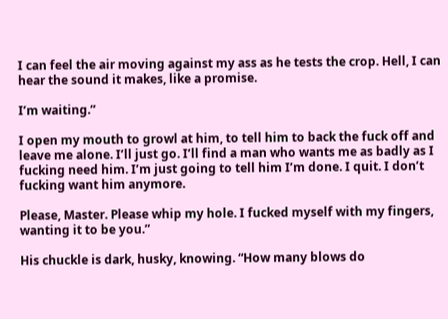I can feel the air moving against my ass as he tests the crop. Hell, I can hear the sound it makes, like a promise.

I’m waiting.”

I open my mouth to growl at him, to tell him to back the fuck off and leave me alone. I’ll just go. I’ll find a man who wants me as badly as I fucking need him. I’m just going to tell him I’m done. I quit. I don’t fucking want him anymore.

Please, Master. Please whip my hole. I fucked myself with my fingers, wanting it to be you.”

His chuckle is dark, husky, knowing. “How many blows do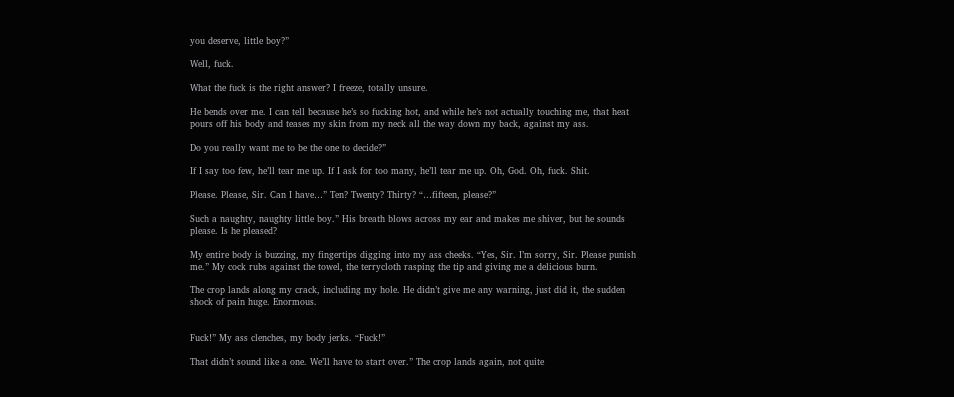you deserve, little boy?”

Well, fuck.

What the fuck is the right answer? I freeze, totally unsure.

He bends over me. I can tell because he’s so fucking hot, and while he’s not actually touching me, that heat pours off his body and teases my skin from my neck all the way down my back, against my ass.

Do you really want me to be the one to decide?”

If I say too few, he’ll tear me up. If I ask for too many, he’ll tear me up. Oh, God. Oh, fuck. Shit.

Please. Please, Sir. Can I have…” Ten? Twenty? Thirty? “…fifteen, please?”

Such a naughty, naughty little boy.” His breath blows across my ear and makes me shiver, but he sounds please. Is he pleased?

My entire body is buzzing, my fingertips digging into my ass cheeks. “Yes, Sir. I’m sorry, Sir. Please punish me.” My cock rubs against the towel, the terrycloth rasping the tip and giving me a delicious burn.

The crop lands along my crack, including my hole. He didn’t give me any warning, just did it, the sudden shock of pain huge. Enormous.


Fuck!” My ass clenches, my body jerks. “Fuck!”

That didn’t sound like a one. We’ll have to start over.” The crop lands again, not quite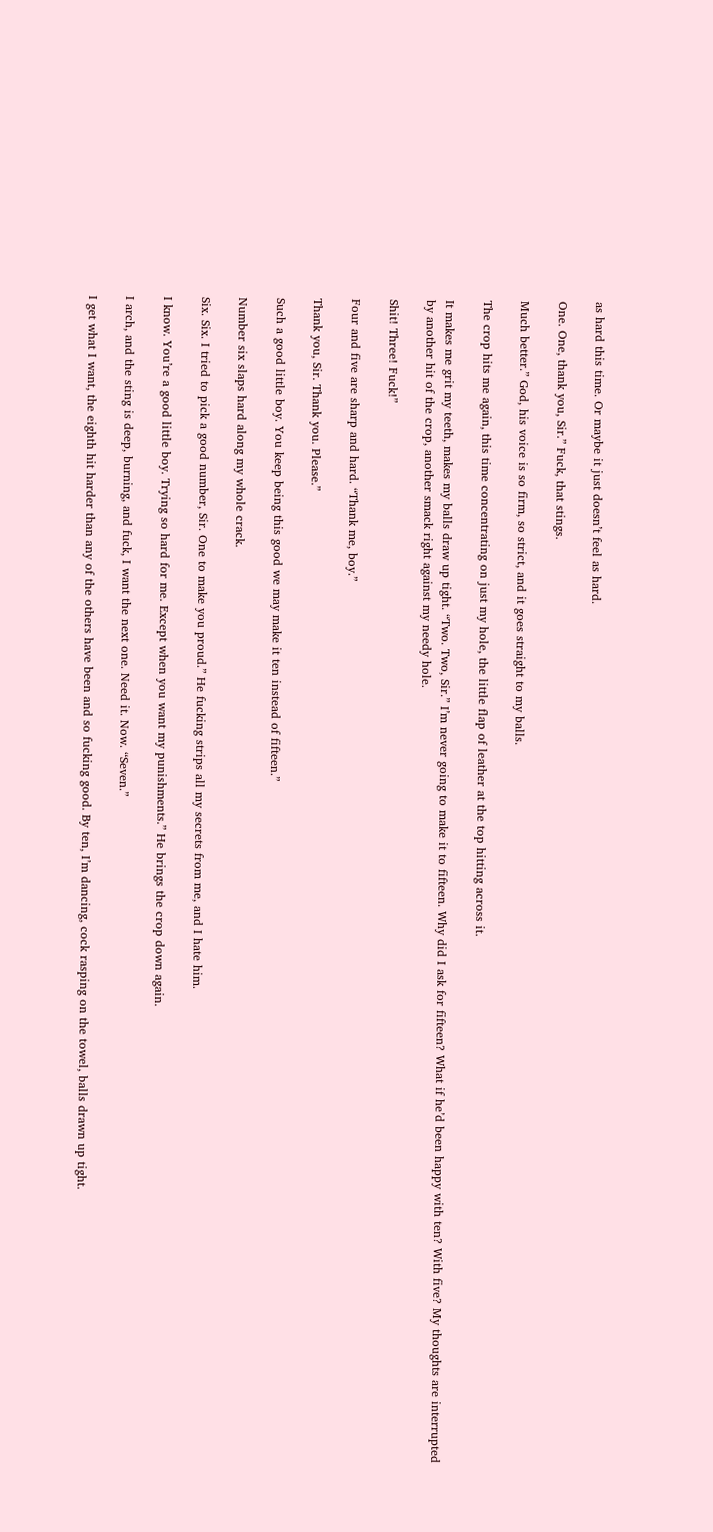as hard this time. Or maybe it just doesn’t feel as hard.

One. One, thank you, Sir.” Fuck, that stings.

Much better.” God, his voice is so firm, so strict, and it goes straight to my balls.

The crop hits me again, this time concentrating on just my hole, the little flap of leather at the top hitting across it.

It makes me grit my teeth, makes my balls draw up tight. “Two. Two, Sir.” I’m never going to make it to fifteen. Why did I ask for fifteen? What if he’d been happy with ten? With five? My thoughts are interrupted by another hit of the crop, another smack right against my needy hole.

Shit! Three! Fuck!”

Four and five are sharp and hard. “Thank me, boy.”

Thank you, Sir. Thank you. Please.”

Such a good little boy. You keep being this good we may make it ten instead of fifteen.”

Number six slaps hard along my whole crack.

Six. Six. I tried to pick a good number, Sir. One to make you proud.” He fucking strips all my secrets from me, and I hate him.

I know. You’re a good little boy. Trying so hard for me. Except when you want my punishments.” He brings the crop down again.

I arch, and the sting is deep, burning, and fuck, I want the next one. Need it. Now. “Seven.”

I get what I want, the eighth hit harder than any of the others have been and so fucking good. By ten, I’m dancing, cock rasping on the towel, balls drawn up tight.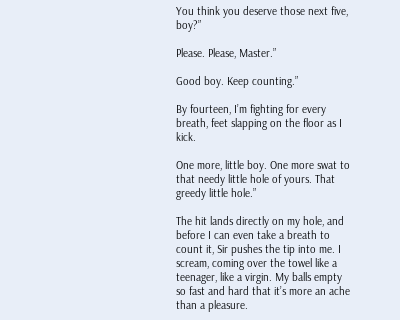You think you deserve those next five, boy?”

Please. Please, Master.”

Good boy. Keep counting.”

By fourteen, I’m fighting for every breath, feet slapping on the floor as I kick.

One more, little boy. One more swat to that needy little hole of yours. That greedy little hole.”

The hit lands directly on my hole, and before I can even take a breath to count it, Sir pushes the tip into me. I scream, coming over the towel like a teenager, like a virgin. My balls empty so fast and hard that it’s more an ache than a pleasure.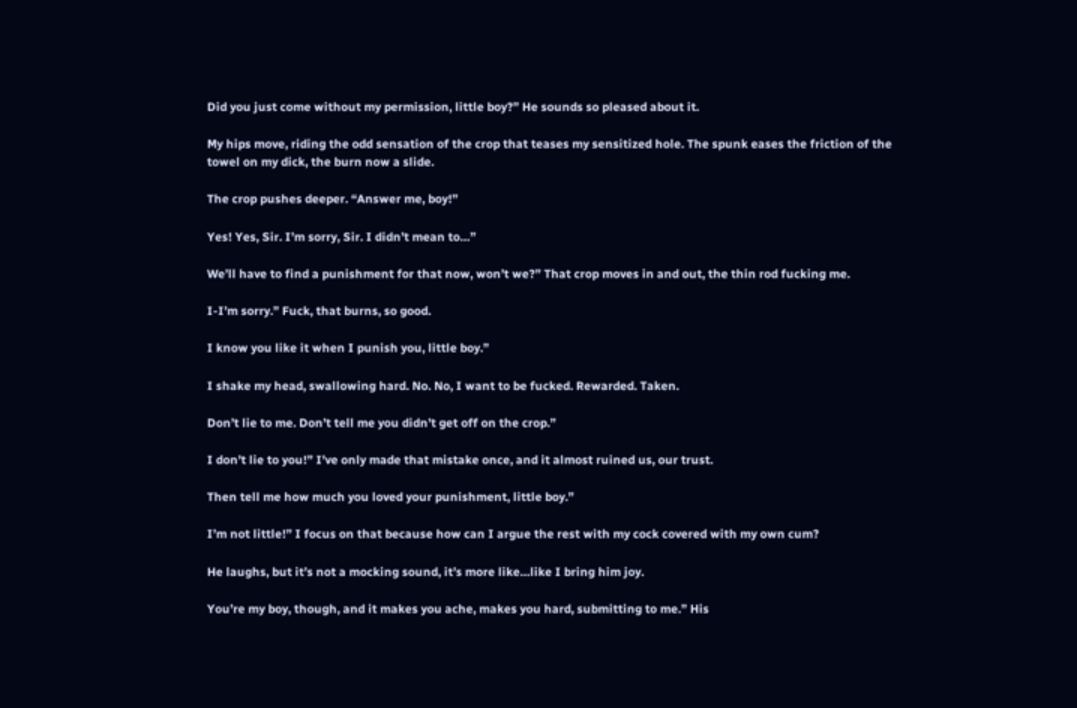Did you just come without my permission, little boy?” He sounds so pleased about it.

My hips move, riding the odd sensation of the crop that teases my sensitized hole. The spunk eases the friction of the towel on my dick, the burn now a slide.

The crop pushes deeper. “Answer me, boy!”

Yes! Yes, Sir. I’m sorry, Sir. I didn’t mean to…”

We’ll have to find a punishment for that now, won’t we?” That crop moves in and out, the thin rod fucking me.

I-I’m sorry.” Fuck, that burns, so good.

I know you like it when I punish you, little boy.”

I shake my head, swallowing hard. No. No, I want to be fucked. Rewarded. Taken.

Don’t lie to me. Don’t tell me you didn’t get off on the crop.”

I don’t lie to you!” I’ve only made that mistake once, and it almost ruined us, our trust.

Then tell me how much you loved your punishment, little boy.”

I’m not little!” I focus on that because how can I argue the rest with my cock covered with my own cum?

He laughs, but it’s not a mocking sound, it’s more like…like I bring him joy.

You’re my boy, though, and it makes you ache, makes you hard, submitting to me.” His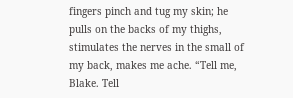fingers pinch and tug my skin; he pulls on the backs of my thighs, stimulates the nerves in the small of my back, makes me ache. “Tell me, Blake. Tell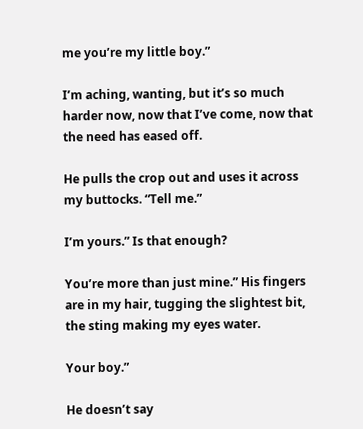me you’re my little boy.”

I’m aching, wanting, but it’s so much harder now, now that I’ve come, now that the need has eased off.

He pulls the crop out and uses it across my buttocks. “Tell me.”

I’m yours.” Is that enough?

You’re more than just mine.” His fingers are in my hair, tugging the slightest bit, the sting making my eyes water.

Your boy.”

He doesn’t say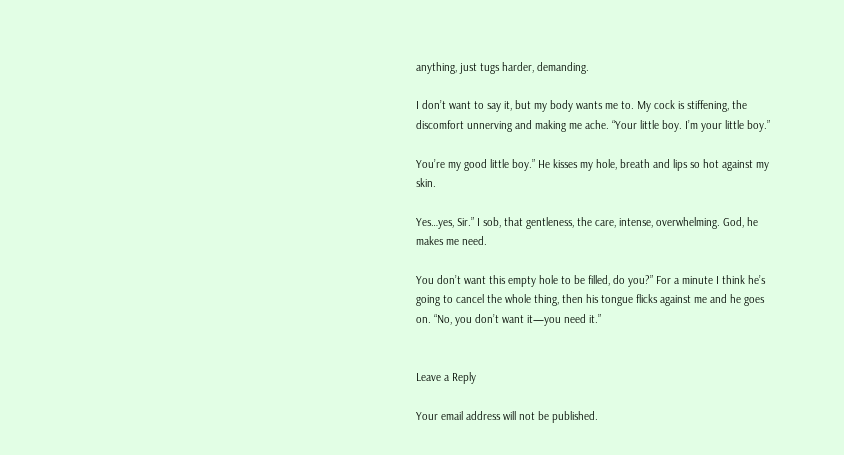anything, just tugs harder, demanding.

I don’t want to say it, but my body wants me to. My cock is stiffening, the discomfort unnerving and making me ache. “Your little boy. I’m your little boy.”

You’re my good little boy.” He kisses my hole, breath and lips so hot against my skin.

Yes…yes, Sir.” I sob, that gentleness, the care, intense, overwhelming. God, he makes me need.

You don’t want this empty hole to be filled, do you?” For a minute I think he’s going to cancel the whole thing, then his tongue flicks against me and he goes on. “No, you don’t want it—you need it.”


Leave a Reply

Your email address will not be published.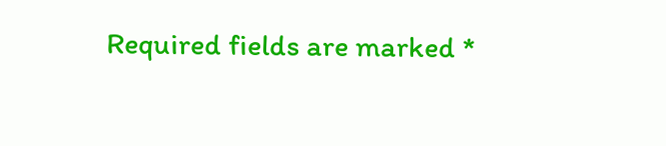Required fields are marked *